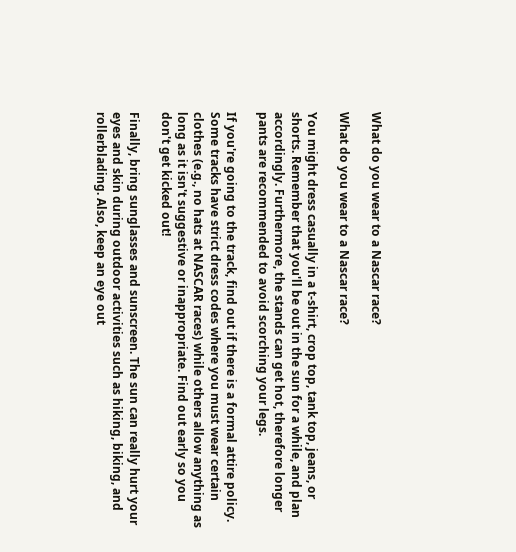What do you wear to a Nascar race?

What do you wear to a Nascar race?

You might dress casually in a t-shirt, crop top, tank top, jeans, or shorts. Remember that you'll be out in the sun for a while, and plan accordingly. Furthermore, the stands can get hot, therefore longer pants are recommended to avoid scorching your legs.

If you're going to the track, find out if there is a formal attire policy. Some tracks have strict dress codes where you must wear certain clothes (e.g., no hats at NASCAR races) while others allow anything as long as it isn't suggestive or inappropriate. Find out early so you don't get kicked out!

Finally, bring sunglasses and sunscreen. The sun can really hurt your eyes and skin during outdoor activities such as hiking, biking, and rollerblading. Also, keep an eye out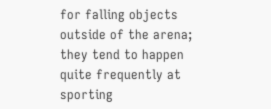for falling objects outside of the arena; they tend to happen quite frequently at sporting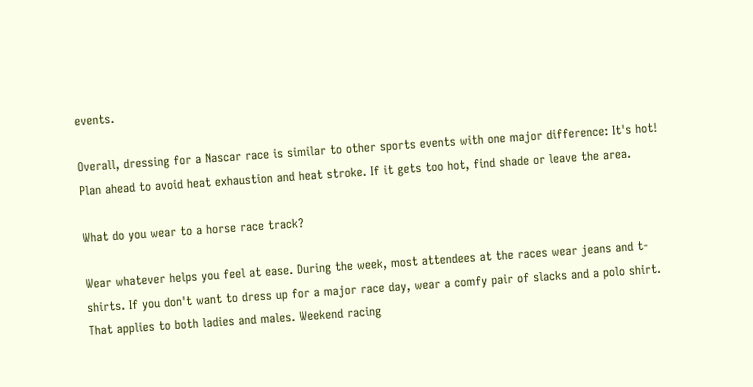events.

Overall, dressing for a Nascar race is similar to other sports events with one major difference: It's hot! Plan ahead to avoid heat exhaustion and heat stroke. If it gets too hot, find shade or leave the area.

What do you wear to a horse race track?

Wear whatever helps you feel at ease. During the week, most attendees at the races wear jeans and t-shirts. If you don't want to dress up for a major race day, wear a comfy pair of slacks and a polo shirt. That applies to both ladies and males. Weekend racing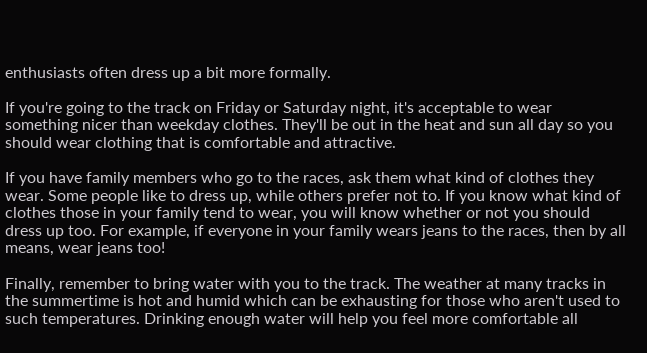enthusiasts often dress up a bit more formally.

If you're going to the track on Friday or Saturday night, it's acceptable to wear something nicer than weekday clothes. They'll be out in the heat and sun all day so you should wear clothing that is comfortable and attractive.

If you have family members who go to the races, ask them what kind of clothes they wear. Some people like to dress up, while others prefer not to. If you know what kind of clothes those in your family tend to wear, you will know whether or not you should dress up too. For example, if everyone in your family wears jeans to the races, then by all means, wear jeans too!

Finally, remember to bring water with you to the track. The weather at many tracks in the summertime is hot and humid which can be exhausting for those who aren't used to such temperatures. Drinking enough water will help you feel more comfortable all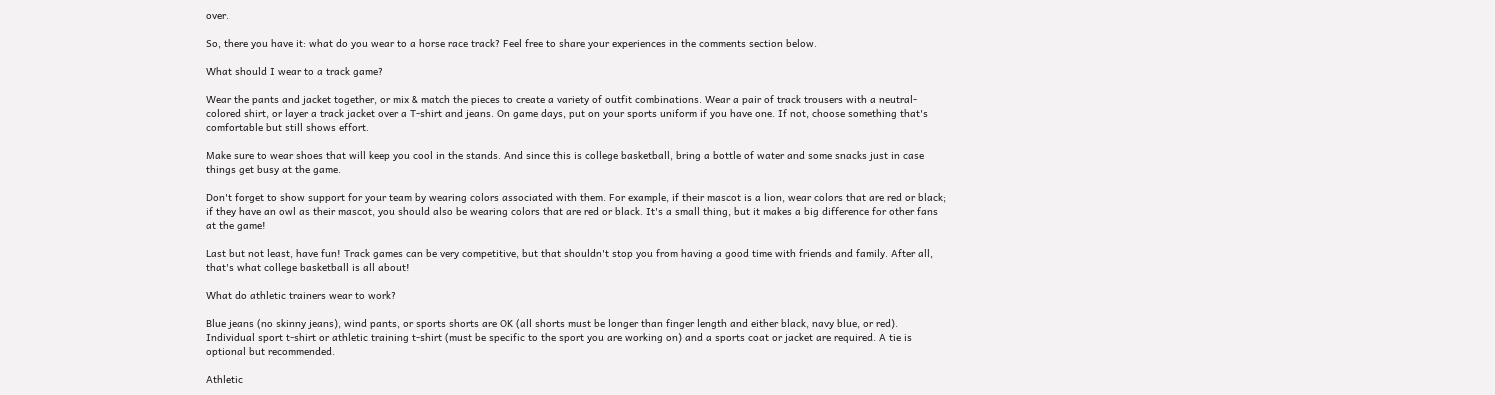over.

So, there you have it: what do you wear to a horse race track? Feel free to share your experiences in the comments section below.

What should I wear to a track game?

Wear the pants and jacket together, or mix & match the pieces to create a variety of outfit combinations. Wear a pair of track trousers with a neutral-colored shirt, or layer a track jacket over a T-shirt and jeans. On game days, put on your sports uniform if you have one. If not, choose something that's comfortable but still shows effort.

Make sure to wear shoes that will keep you cool in the stands. And since this is college basketball, bring a bottle of water and some snacks just in case things get busy at the game.

Don't forget to show support for your team by wearing colors associated with them. For example, if their mascot is a lion, wear colors that are red or black; if they have an owl as their mascot, you should also be wearing colors that are red or black. It's a small thing, but it makes a big difference for other fans at the game!

Last but not least, have fun! Track games can be very competitive, but that shouldn't stop you from having a good time with friends and family. After all, that's what college basketball is all about!

What do athletic trainers wear to work?

Blue jeans (no skinny jeans), wind pants, or sports shorts are OK (all shorts must be longer than finger length and either black, navy blue, or red). Individual sport t-shirt or athletic training t-shirt (must be specific to the sport you are working on) and a sports coat or jacket are required. A tie is optional but recommended.

Athletic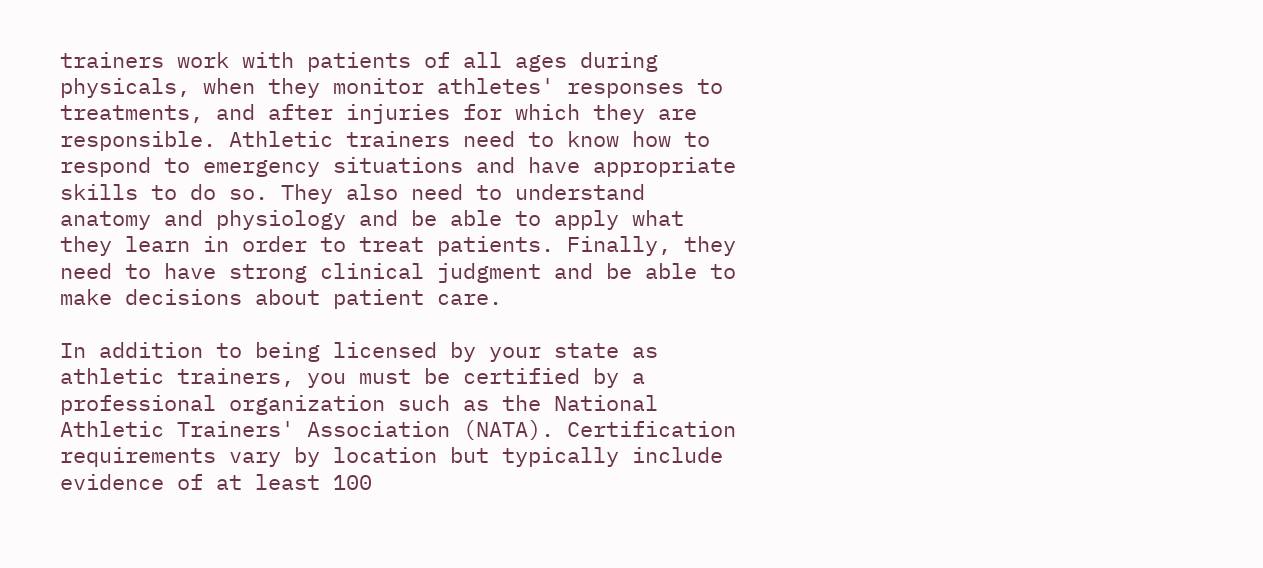trainers work with patients of all ages during physicals, when they monitor athletes' responses to treatments, and after injuries for which they are responsible. Athletic trainers need to know how to respond to emergency situations and have appropriate skills to do so. They also need to understand anatomy and physiology and be able to apply what they learn in order to treat patients. Finally, they need to have strong clinical judgment and be able to make decisions about patient care.

In addition to being licensed by your state as athletic trainers, you must be certified by a professional organization such as the National Athletic Trainers' Association (NATA). Certification requirements vary by location but typically include evidence of at least 100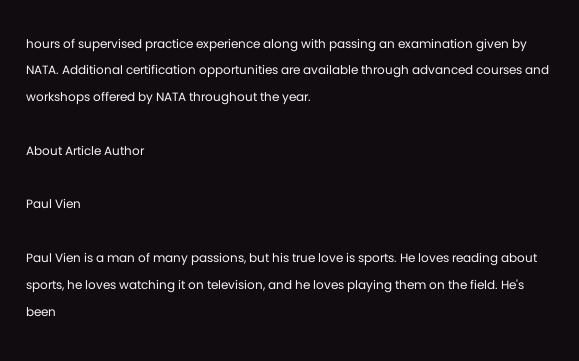hours of supervised practice experience along with passing an examination given by NATA. Additional certification opportunities are available through advanced courses and workshops offered by NATA throughout the year.

About Article Author

Paul Vien

Paul Vien is a man of many passions, but his true love is sports. He loves reading about sports, he loves watching it on television, and he loves playing them on the field. He's been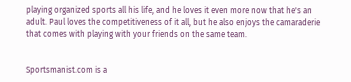playing organized sports all his life, and he loves it even more now that he's an adult. Paul loves the competitiveness of it all, but he also enjoys the camaraderie that comes with playing with your friends on the same team.


Sportsmanist.com is a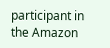participant in the Amazon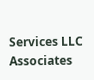Services LLC Associates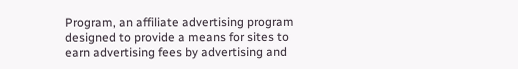Program, an affiliate advertising program designed to provide a means for sites to earn advertising fees by advertising and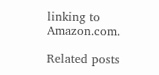linking to Amazon.com.

Related posts